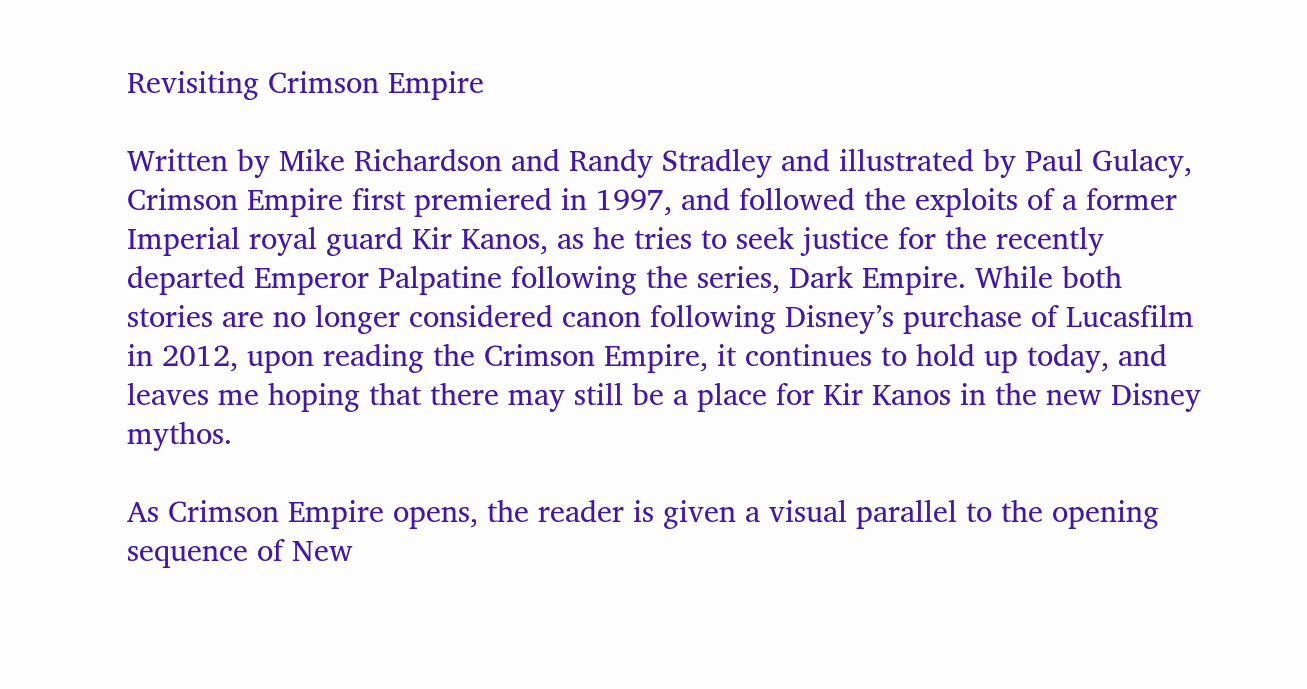Revisiting Crimson Empire

Written by Mike Richardson and Randy Stradley and illustrated by Paul Gulacy, Crimson Empire first premiered in 1997, and followed the exploits of a former Imperial royal guard Kir Kanos, as he tries to seek justice for the recently departed Emperor Palpatine following the series, Dark Empire. While both stories are no longer considered canon following Disney’s purchase of Lucasfilm in 2012, upon reading the Crimson Empire, it continues to hold up today, and leaves me hoping that there may still be a place for Kir Kanos in the new Disney mythos.

As Crimson Empire opens, the reader is given a visual parallel to the opening sequence of New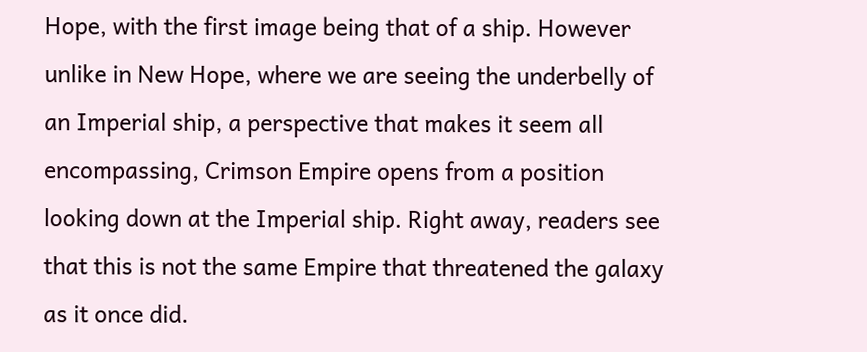Hope, with the first image being that of a ship. However unlike in New Hope, where we are seeing the underbelly of an Imperial ship, a perspective that makes it seem all encompassing, Crimson Empire opens from a position looking down at the Imperial ship. Right away, readers see that this is not the same Empire that threatened the galaxy as it once did.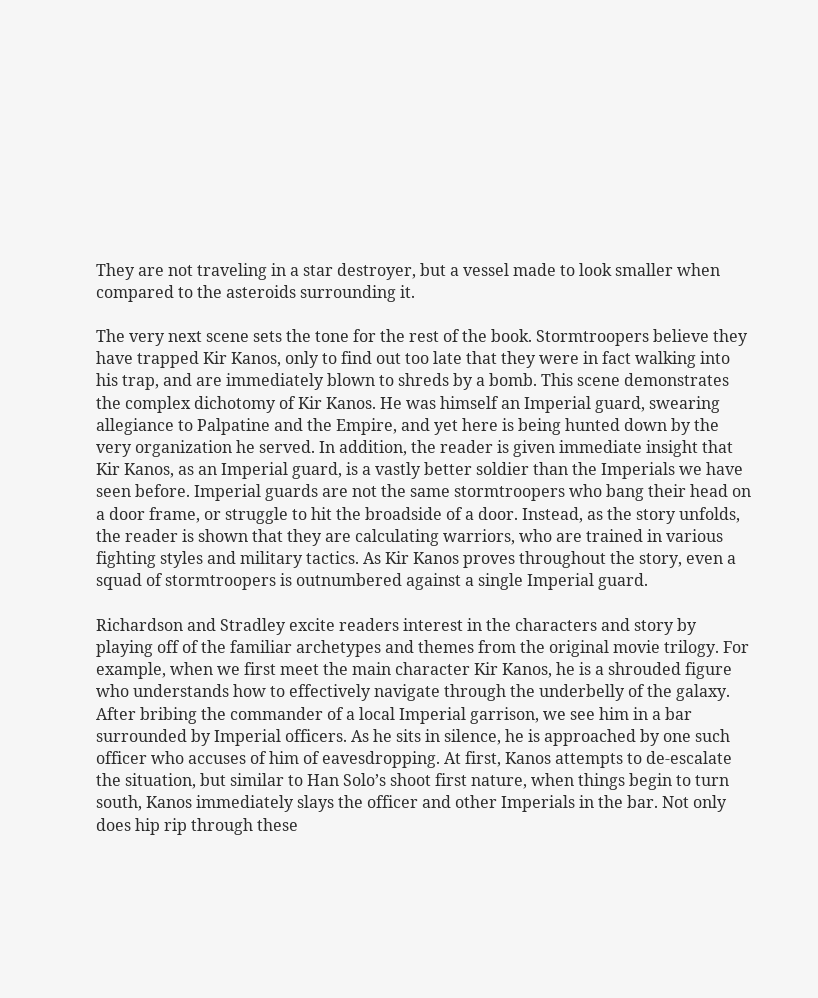They are not traveling in a star destroyer, but a vessel made to look smaller when compared to the asteroids surrounding it.

The very next scene sets the tone for the rest of the book. Stormtroopers believe they have trapped Kir Kanos, only to find out too late that they were in fact walking into his trap, and are immediately blown to shreds by a bomb. This scene demonstrates the complex dichotomy of Kir Kanos. He was himself an Imperial guard, swearing allegiance to Palpatine and the Empire, and yet here is being hunted down by the very organization he served. In addition, the reader is given immediate insight that Kir Kanos, as an Imperial guard, is a vastly better soldier than the Imperials we have seen before. Imperial guards are not the same stormtroopers who bang their head on a door frame, or struggle to hit the broadside of a door. Instead, as the story unfolds, the reader is shown that they are calculating warriors, who are trained in various fighting styles and military tactics. As Kir Kanos proves throughout the story, even a squad of stormtroopers is outnumbered against a single Imperial guard.

Richardson and Stradley excite readers interest in the characters and story by playing off of the familiar archetypes and themes from the original movie trilogy. For example, when we first meet the main character Kir Kanos, he is a shrouded figure who understands how to effectively navigate through the underbelly of the galaxy. After bribing the commander of a local Imperial garrison, we see him in a bar surrounded by Imperial officers. As he sits in silence, he is approached by one such officer who accuses of him of eavesdropping. At first, Kanos attempts to de-escalate the situation, but similar to Han Solo’s shoot first nature, when things begin to turn south, Kanos immediately slays the officer and other Imperials in the bar. Not only does hip rip through these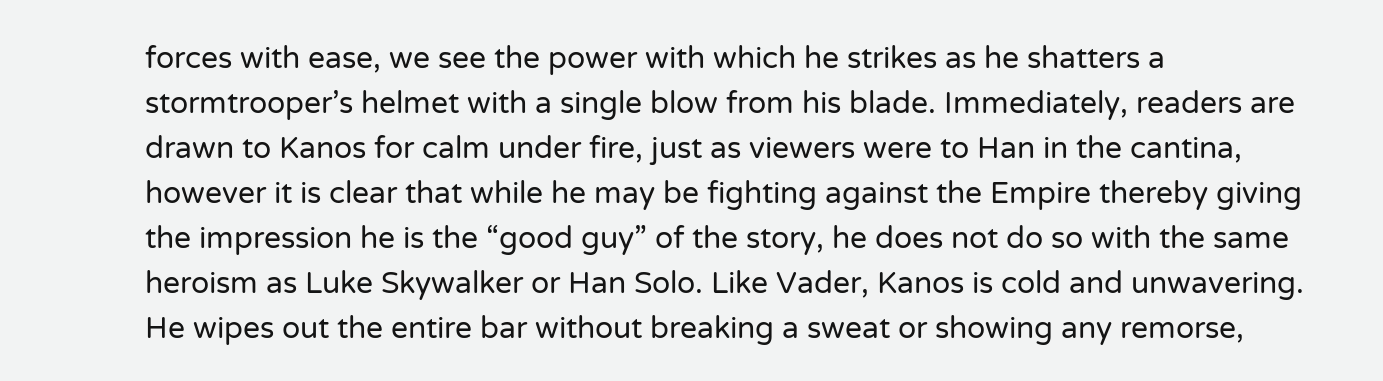forces with ease, we see the power with which he strikes as he shatters a stormtrooper’s helmet with a single blow from his blade. Immediately, readers are drawn to Kanos for calm under fire, just as viewers were to Han in the cantina, however it is clear that while he may be fighting against the Empire thereby giving the impression he is the “good guy” of the story, he does not do so with the same heroism as Luke Skywalker or Han Solo. Like Vader, Kanos is cold and unwavering. He wipes out the entire bar without breaking a sweat or showing any remorse,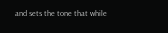and sets the tone that while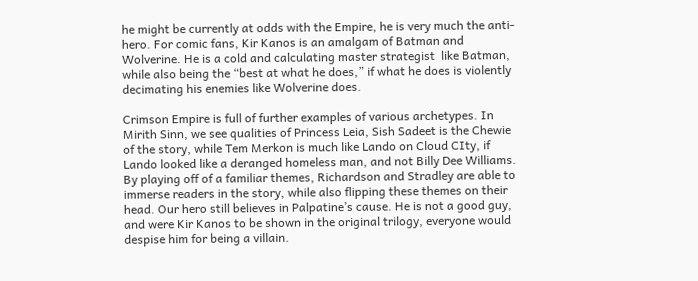he might be currently at odds with the Empire, he is very much the anti-hero. For comic fans, Kir Kanos is an amalgam of Batman and Wolverine. He is a cold and calculating master strategist  like Batman, while also being the “best at what he does,” if what he does is violently decimating his enemies like Wolverine does.

Crimson Empire is full of further examples of various archetypes. In Mirith Sinn, we see qualities of Princess Leia, Sish Sadeet is the Chewie of the story, while Tem Merkon is much like Lando on Cloud CIty, if Lando looked like a deranged homeless man, and not Billy Dee Williams. By playing off of a familiar themes, Richardson and Stradley are able to immerse readers in the story, while also flipping these themes on their head. Our hero still believes in Palpatine’s cause. He is not a good guy, and were Kir Kanos to be shown in the original trilogy, everyone would despise him for being a villain.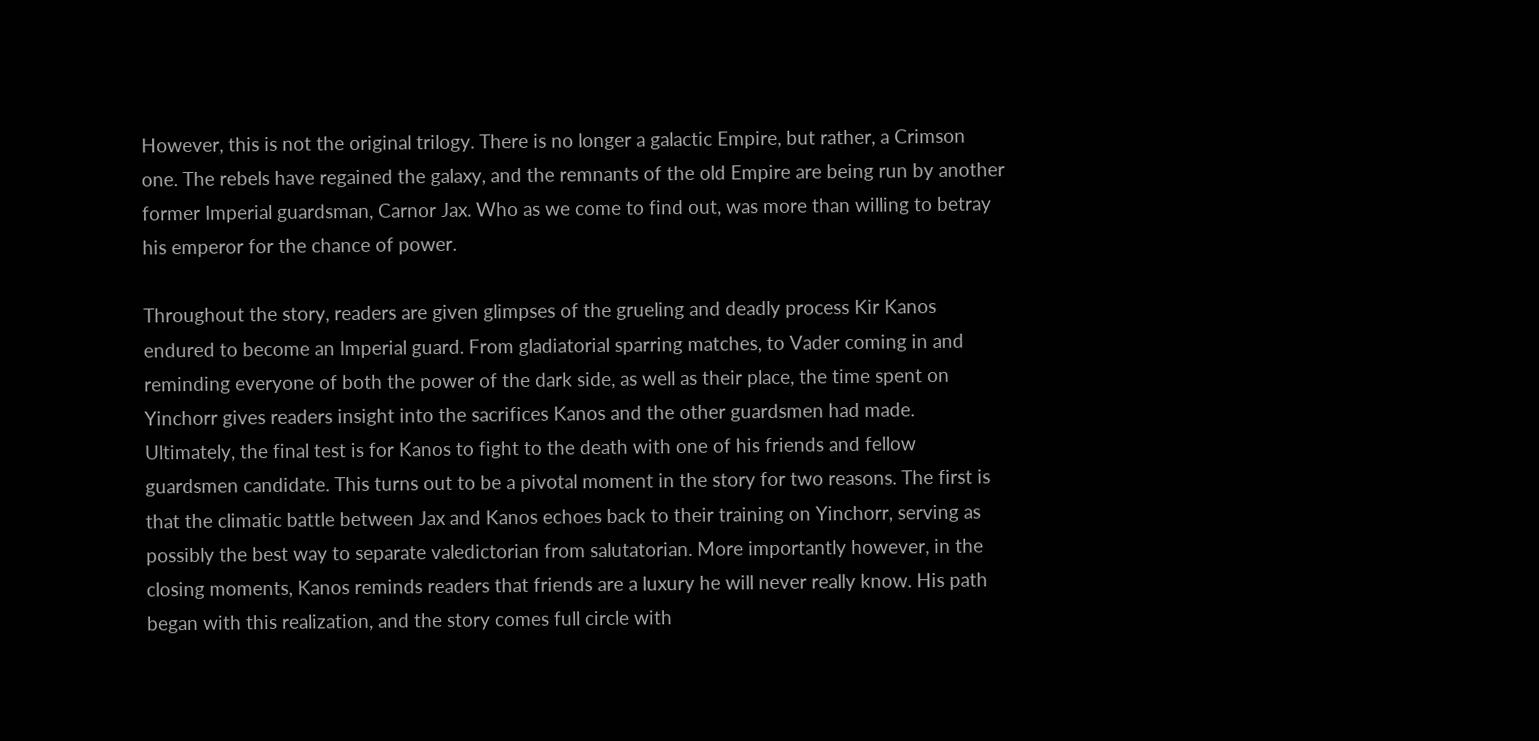However, this is not the original trilogy. There is no longer a galactic Empire, but rather, a Crimson one. The rebels have regained the galaxy, and the remnants of the old Empire are being run by another former Imperial guardsman, Carnor Jax. Who as we come to find out, was more than willing to betray his emperor for the chance of power.

Throughout the story, readers are given glimpses of the grueling and deadly process Kir Kanos endured to become an Imperial guard. From gladiatorial sparring matches, to Vader coming in and reminding everyone of both the power of the dark side, as well as their place, the time spent on Yinchorr gives readers insight into the sacrifices Kanos and the other guardsmen had made. Ultimately, the final test is for Kanos to fight to the death with one of his friends and fellow guardsmen candidate. This turns out to be a pivotal moment in the story for two reasons. The first is that the climatic battle between Jax and Kanos echoes back to their training on Yinchorr, serving as possibly the best way to separate valedictorian from salutatorian. More importantly however, in the closing moments, Kanos reminds readers that friends are a luxury he will never really know. His path began with this realization, and the story comes full circle with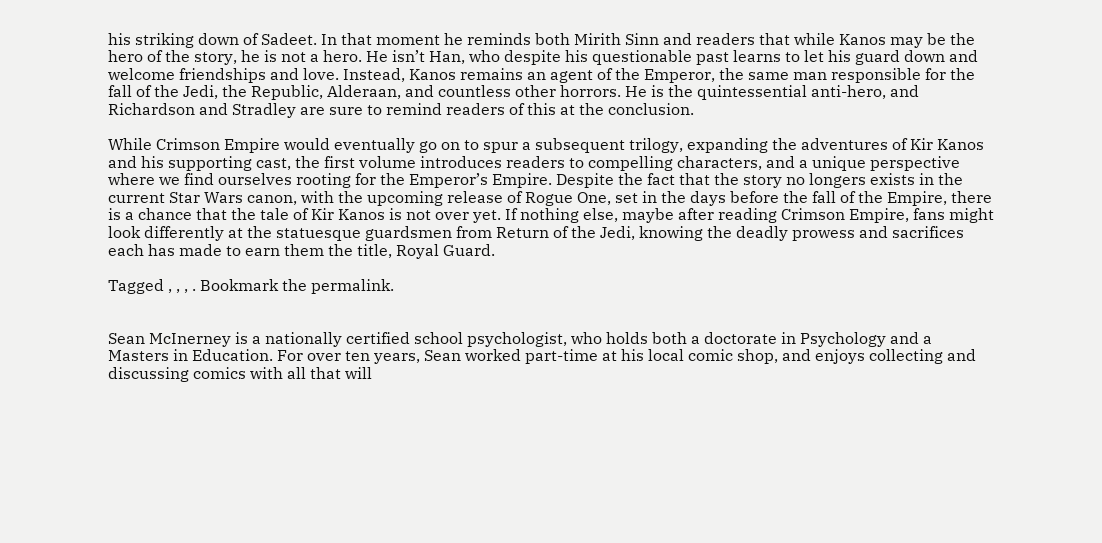his striking down of Sadeet. In that moment he reminds both Mirith Sinn and readers that while Kanos may be the hero of the story, he is not a hero. He isn’t Han, who despite his questionable past learns to let his guard down and welcome friendships and love. Instead, Kanos remains an agent of the Emperor, the same man responsible for the fall of the Jedi, the Republic, Alderaan, and countless other horrors. He is the quintessential anti-hero, and Richardson and Stradley are sure to remind readers of this at the conclusion.

While Crimson Empire would eventually go on to spur a subsequent trilogy, expanding the adventures of Kir Kanos and his supporting cast, the first volume introduces readers to compelling characters, and a unique perspective where we find ourselves rooting for the Emperor’s Empire. Despite the fact that the story no longers exists in the current Star Wars canon, with the upcoming release of Rogue One, set in the days before the fall of the Empire, there is a chance that the tale of Kir Kanos is not over yet. If nothing else, maybe after reading Crimson Empire, fans might look differently at the statuesque guardsmen from Return of the Jedi, knowing the deadly prowess and sacrifices each has made to earn them the title, Royal Guard.

Tagged , , , . Bookmark the permalink.


Sean McInerney is a nationally certified school psychologist, who holds both a doctorate in Psychology and a Masters in Education. For over ten years, Sean worked part-time at his local comic shop, and enjoys collecting and discussing comics with all that will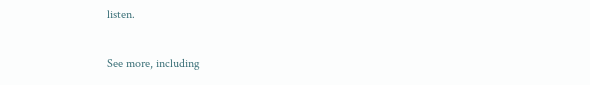listen.

See more, including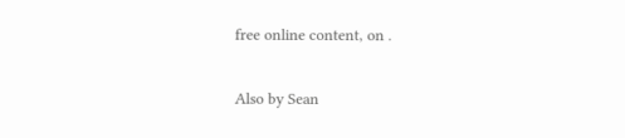free online content, on .

Also by Sean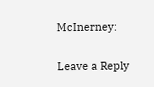McInerney:

Leave a Reply